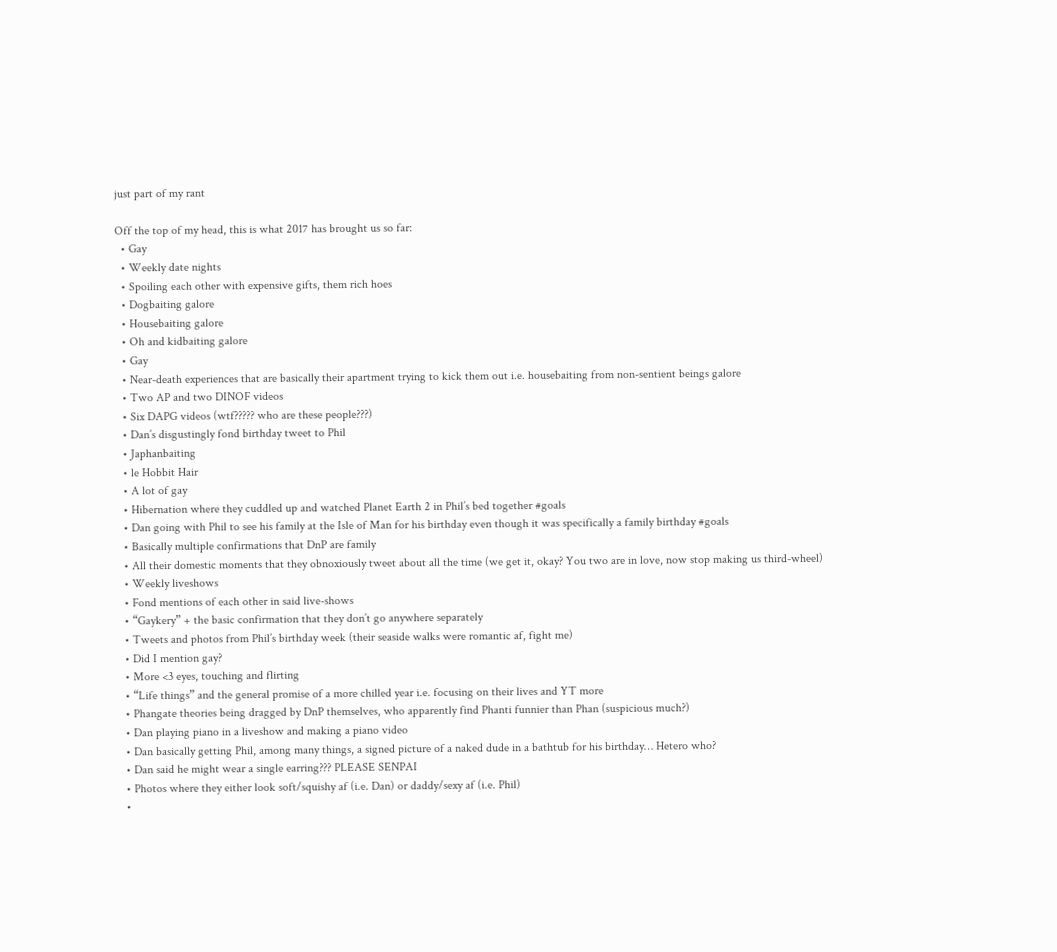just part of my rant

Off the top of my head, this is what 2017 has brought us so far:
  • Gay
  • Weekly date nights
  • Spoiling each other with expensive gifts, them rich hoes
  • Dogbaiting galore
  • Housebaiting galore
  • Oh and kidbaiting galore
  • Gay
  • Near-death experiences that are basically their apartment trying to kick them out i.e. housebaiting from non-sentient beings galore
  • Two AP and two DINOF videos
  • Six DAPG videos (wtf????? who are these people???)
  • Dan’s disgustingly fond birthday tweet to Phil
  • Japhanbaiting
  • le Hobbit Hair
  • A lot of gay
  • Hibernation where they cuddled up and watched Planet Earth 2 in Phil’s bed together #goals
  • Dan going with Phil to see his family at the Isle of Man for his birthday even though it was specifically a family birthday #goals
  • Basically multiple confirmations that DnP are family
  • All their domestic moments that they obnoxiously tweet about all the time (we get it, okay? You two are in love, now stop making us third-wheel)
  • Weekly liveshows
  • Fond mentions of each other in said live-shows
  • “Gaykery” + the basic confirmation that they don’t go anywhere separately
  • Tweets and photos from Phil’s birthday week (their seaside walks were romantic af, fight me)
  • Did I mention gay?
  • More <3 eyes, touching and flirting
  • “Life things” and the general promise of a more chilled year i.e. focusing on their lives and YT more
  • Phangate theories being dragged by DnP themselves, who apparently find Phanti funnier than Phan (suspicious much?)
  • Dan playing piano in a liveshow and making a piano video
  • Dan basically getting Phil, among many things, a signed picture of a naked dude in a bathtub for his birthday… Hetero who?
  • Dan said he might wear a single earring??? PLEASE SENPAI
  • Photos where they either look soft/squishy af (i.e. Dan) or daddy/sexy af (i.e. Phil)
  •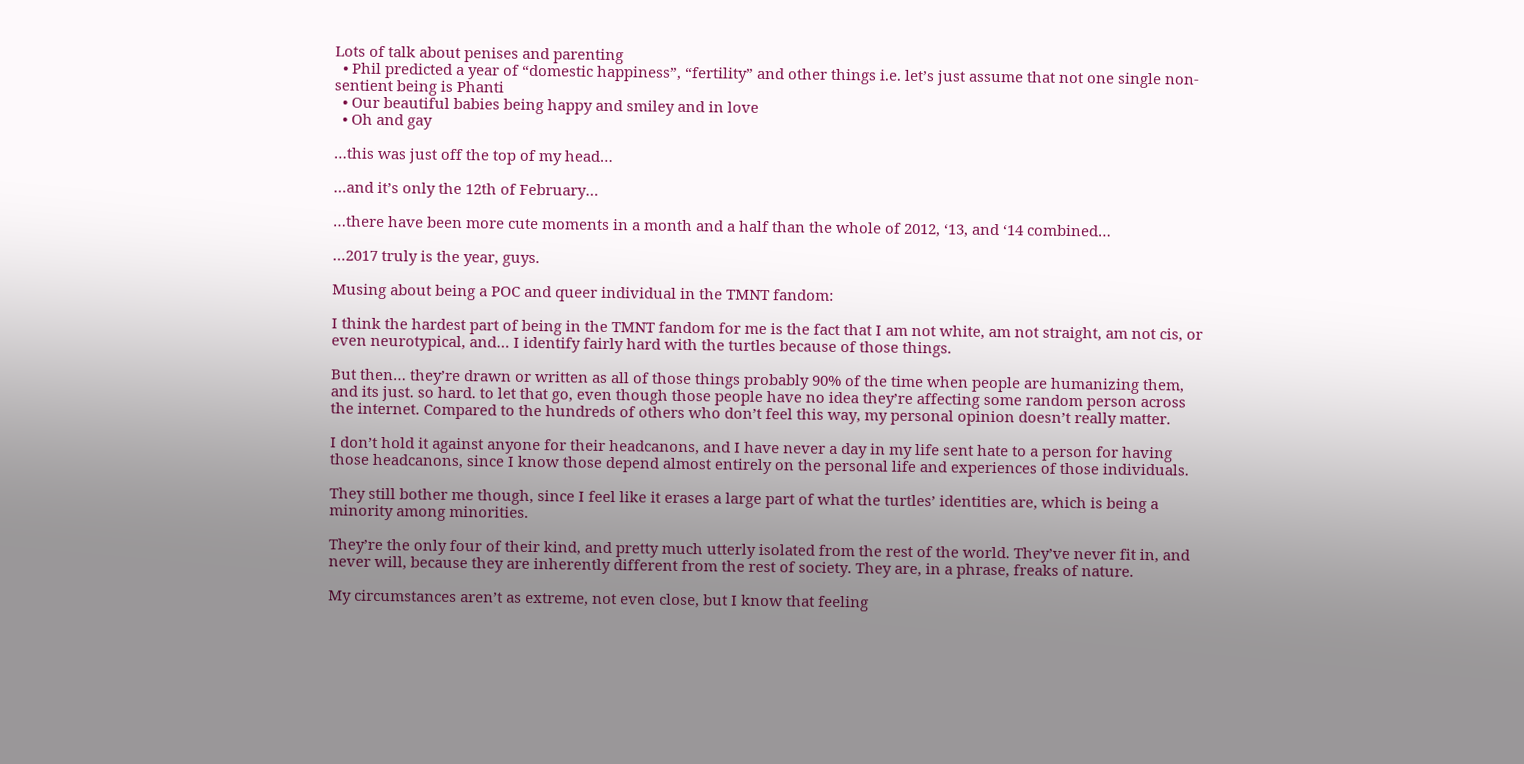Lots of talk about penises and parenting
  • Phil predicted a year of “domestic happiness”, “fertility” and other things i.e. let’s just assume that not one single non-sentient being is Phanti
  • Our beautiful babies being happy and smiley and in love
  • Oh and gay

…this was just off the top of my head…

…and it’s only the 12th of February…

…there have been more cute moments in a month and a half than the whole of 2012, ‘13, and ‘14 combined…

…2017 truly is the year, guys.

Musing about being a POC and queer individual in the TMNT fandom:

I think the hardest part of being in the TMNT fandom for me is the fact that I am not white, am not straight, am not cis, or even neurotypical, and… I identify fairly hard with the turtles because of those things.

But then… they’re drawn or written as all of those things probably 90% of the time when people are humanizing them, and its just. so hard. to let that go, even though those people have no idea they’re affecting some random person across the internet. Compared to the hundreds of others who don’t feel this way, my personal opinion doesn’t really matter.

I don’t hold it against anyone for their headcanons, and I have never a day in my life sent hate to a person for having those headcanons, since I know those depend almost entirely on the personal life and experiences of those individuals.

They still bother me though, since I feel like it erases a large part of what the turtles’ identities are, which is being a minority among minorities.

They’re the only four of their kind, and pretty much utterly isolated from the rest of the world. They’ve never fit in, and never will, because they are inherently different from the rest of society. They are, in a phrase, freaks of nature.

My circumstances aren’t as extreme, not even close, but I know that feeling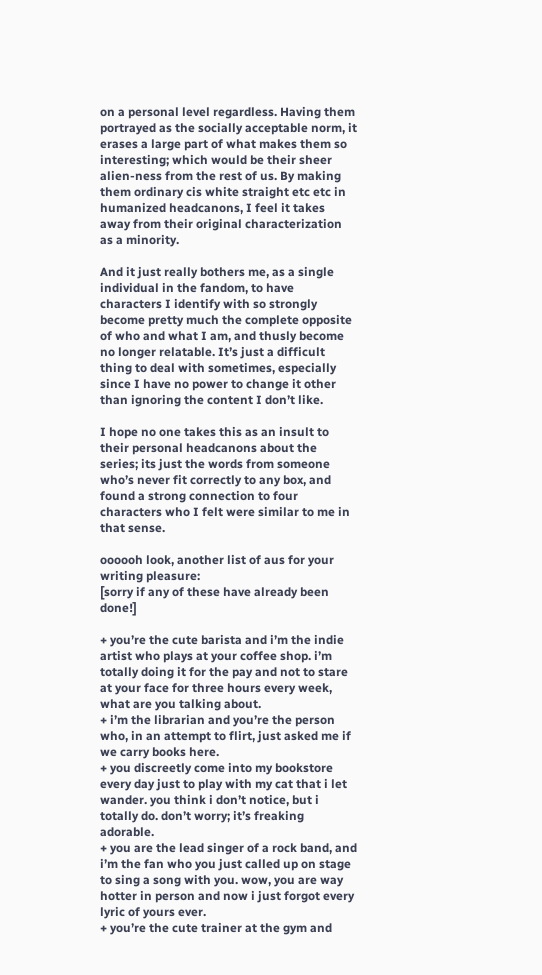on a personal level regardless. Having them portrayed as the socially acceptable norm, it erases a large part of what makes them so interesting; which would be their sheer alien-ness from the rest of us. By making them ordinary cis white straight etc etc in humanized headcanons, I feel it takes away from their original characterization as a minority.

And it just really bothers me, as a single individual in the fandom, to have characters I identify with so strongly become pretty much the complete opposite of who and what I am, and thusly become no longer relatable. It’s just a difficult thing to deal with sometimes, especially since I have no power to change it other than ignoring the content I don’t like.

I hope no one takes this as an insult to their personal headcanons about the series; its just the words from someone who’s never fit correctly to any box, and found a strong connection to four characters who I felt were similar to me in that sense.

oooooh look, another list of aus for your writing pleasure:
[sorry if any of these have already been done!]

+ you’re the cute barista and i’m the indie artist who plays at your coffee shop. i’m totally doing it for the pay and not to stare at your face for three hours every week, what are you talking about.
+ i’m the librarian and you’re the person who, in an attempt to flirt, just asked me if we carry books here.
+ you discreetly come into my bookstore every day just to play with my cat that i let wander. you think i don’t notice, but i totally do. don’t worry; it’s freaking adorable.
+ you are the lead singer of a rock band, and i’m the fan who you just called up on stage to sing a song with you. wow, you are way hotter in person and now i just forgot every lyric of yours ever.
+ you’re the cute trainer at the gym and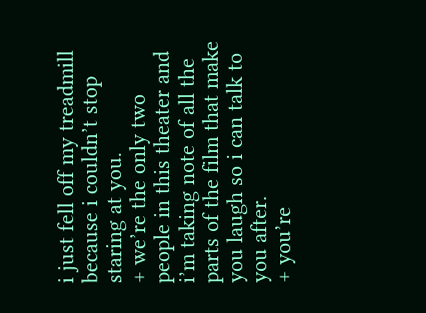i just fell off my treadmill because i couldn’t stop staring at you.
+ we’re the only two people in this theater and i’m taking note of all the parts of the film that make you laugh so i can talk to you after.
+ you’re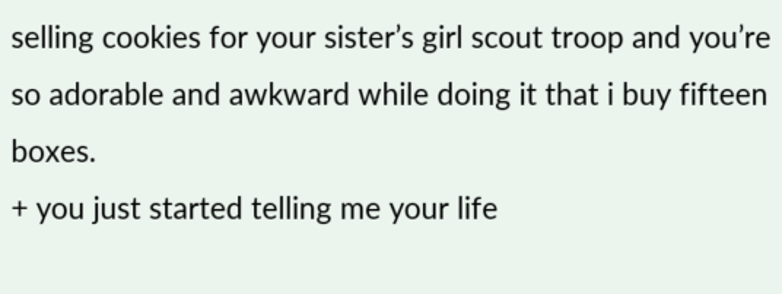selling cookies for your sister’s girl scout troop and you’re so adorable and awkward while doing it that i buy fifteen boxes.
+ you just started telling me your life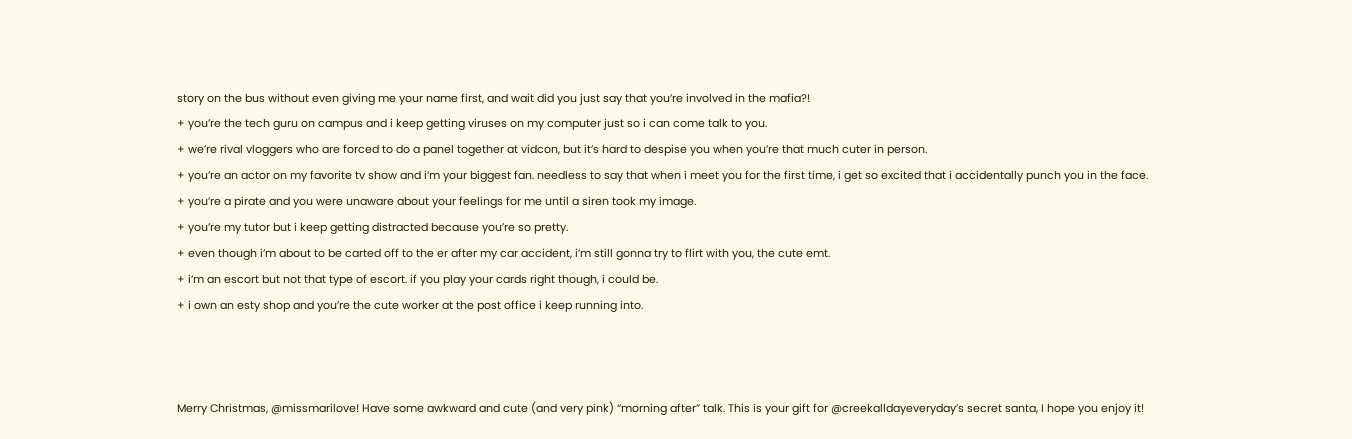story on the bus without even giving me your name first, and wait did you just say that you’re involved in the mafia?!
+ you’re the tech guru on campus and i keep getting viruses on my computer just so i can come talk to you.
+ we’re rival vloggers who are forced to do a panel together at vidcon, but it’s hard to despise you when you’re that much cuter in person.
+ you’re an actor on my favorite tv show and i’m your biggest fan. needless to say that when i meet you for the first time, i get so excited that i accidentally punch you in the face.
+ you’re a pirate and you were unaware about your feelings for me until a siren took my image.
+ you’re my tutor but i keep getting distracted because you’re so pretty.
+ even though i’m about to be carted off to the er after my car accident, i’m still gonna try to flirt with you, the cute emt.
+ i’m an escort but not that type of escort. if you play your cards right though, i could be.
+ i own an esty shop and you’re the cute worker at the post office i keep running into.



Merry Christmas, @missmarilove! Have some awkward and cute (and very pink) “morning after” talk. This is your gift for @creekalldayeveryday’s secret santa, I hope you enjoy it!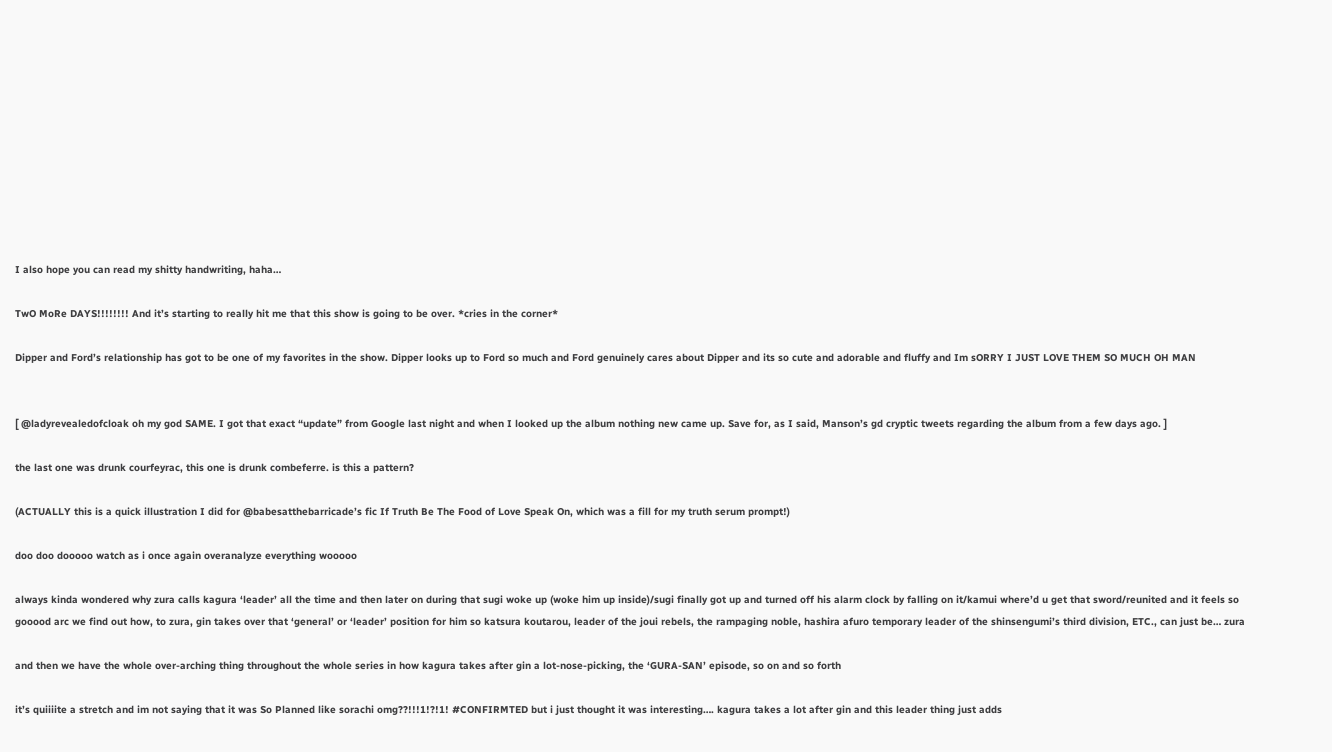I also hope you can read my shitty handwriting, haha…

TwO MoRe DAYS!!!!!!!! And it’s starting to really hit me that this show is going to be over. *cries in the corner*

Dipper and Ford’s relationship has got to be one of my favorites in the show. Dipper looks up to Ford so much and Ford genuinely cares about Dipper and its so cute and adorable and fluffy and Im sORRY I JUST LOVE THEM SO MUCH OH MAN


[ @ladyrevealedofcloak oh my god SAME. I got that exact “update” from Google last night and when I looked up the album nothing new came up. Save for, as I said, Manson’s gd cryptic tweets regarding the album from a few days ago. ]

the last one was drunk courfeyrac, this one is drunk combeferre. is this a pattern?

(ACTUALLY this is a quick illustration I did for @babesatthebarricade’s fic If Truth Be The Food of Love Speak On, which was a fill for my truth serum prompt!)

doo doo dooooo watch as i once again overanalyze everything wooooo

always kinda wondered why zura calls kagura ‘leader’ all the time and then later on during that sugi woke up (woke him up inside)/sugi finally got up and turned off his alarm clock by falling on it/kamui where’d u get that sword/reunited and it feels so gooood arc we find out how, to zura, gin takes over that ‘general’ or ‘leader’ position for him so katsura koutarou, leader of the joui rebels, the rampaging noble, hashira afuro temporary leader of the shinsengumi’s third division, ETC., can just be… zura

and then we have the whole over-arching thing throughout the whole series in how kagura takes after gin a lot-nose-picking, the ‘GURA-SAN’ episode, so on and so forth

it’s quiiiite a stretch and im not saying that it was So Planned like sorachi omg??!!!1!?!1! #CONFIRMTED but i just thought it was interesting…. kagura takes a lot after gin and this leader thing just adds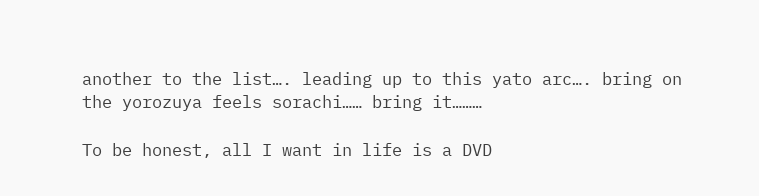another to the list…. leading up to this yato arc…. bring on the yorozuya feels sorachi…… bring it………

To be honest, all I want in life is a DVD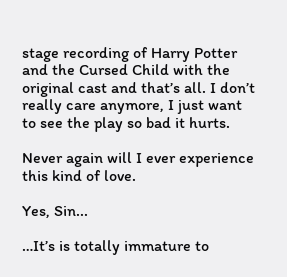stage recording of Harry Potter and the Cursed Child with the original cast and that’s all. I don’t really care anymore, I just want to see the play so bad it hurts.

Never again will I ever experience this kind of love.

Yes, Sin...

…It’s is totally immature to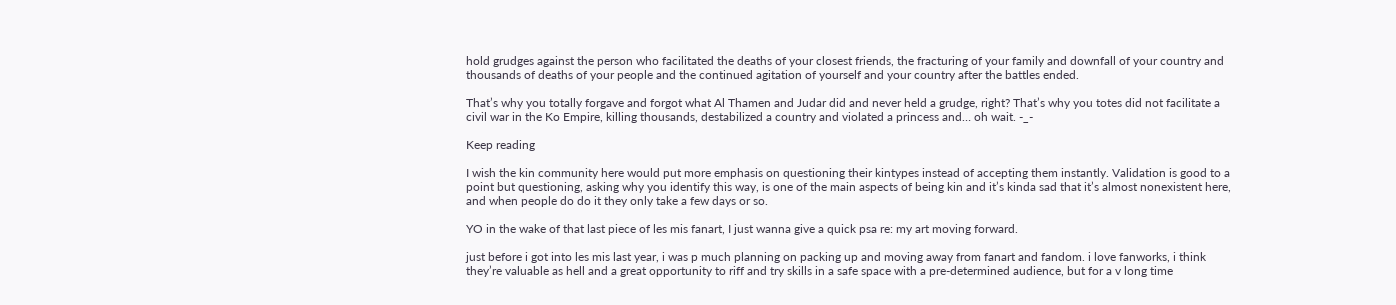hold grudges against the person who facilitated the deaths of your closest friends, the fracturing of your family and downfall of your country and thousands of deaths of your people and the continued agitation of yourself and your country after the battles ended.

That’s why you totally forgave and forgot what Al Thamen and Judar did and never held a grudge, right? That’s why you totes did not facilitate a civil war in the Ko Empire, killing thousands, destabilized a country and violated a princess and… oh wait. -_-

Keep reading

I wish the kin community here would put more emphasis on questioning their kintypes instead of accepting them instantly. Validation is good to a point but questioning, asking why you identify this way, is one of the main aspects of being kin and it’s kinda sad that it’s almost nonexistent here, and when people do do it they only take a few days or so.

YO in the wake of that last piece of les mis fanart, I just wanna give a quick psa re: my art moving forward.

just before i got into les mis last year, i was p much planning on packing up and moving away from fanart and fandom. i love fanworks, i think they’re valuable as hell and a great opportunity to riff and try skills in a safe space with a pre-determined audience, but for a v long time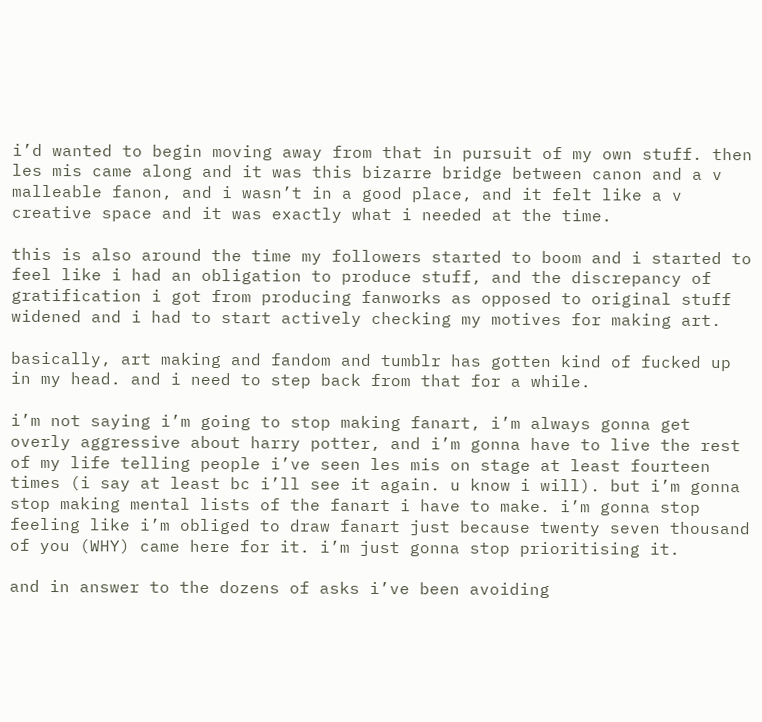i’d wanted to begin moving away from that in pursuit of my own stuff. then les mis came along and it was this bizarre bridge between canon and a v malleable fanon, and i wasn’t in a good place, and it felt like a v creative space and it was exactly what i needed at the time.

this is also around the time my followers started to boom and i started to feel like i had an obligation to produce stuff, and the discrepancy of gratification i got from producing fanworks as opposed to original stuff widened and i had to start actively checking my motives for making art.

basically, art making and fandom and tumblr has gotten kind of fucked up in my head. and i need to step back from that for a while.

i’m not saying i’m going to stop making fanart, i’m always gonna get overly aggressive about harry potter, and i’m gonna have to live the rest of my life telling people i’ve seen les mis on stage at least fourteen times (i say at least bc i’ll see it again. u know i will). but i’m gonna stop making mental lists of the fanart i have to make. i’m gonna stop feeling like i’m obliged to draw fanart just because twenty seven thousand of you (WHY) came here for it. i’m just gonna stop prioritising it.

and in answer to the dozens of asks i’ve been avoiding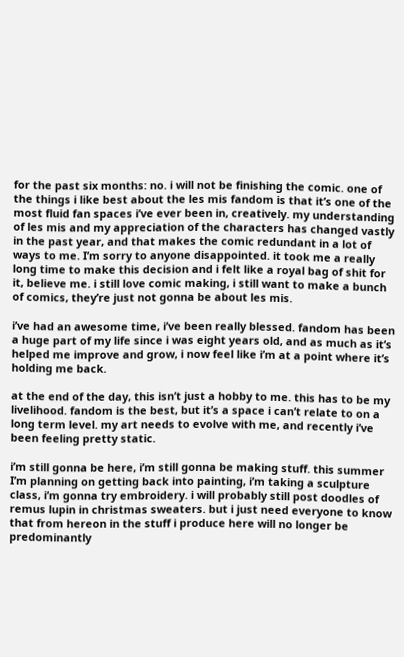for the past six months: no. i will not be finishing the comic. one of the things i like best about the les mis fandom is that it’s one of the most fluid fan spaces i’ve ever been in, creatively. my understanding of les mis and my appreciation of the characters has changed vastly in the past year, and that makes the comic redundant in a lot of ways to me. I’m sorry to anyone disappointed. it took me a really long time to make this decision and i felt like a royal bag of shit for it, believe me. i still love comic making, i still want to make a bunch of comics, they’re just not gonna be about les mis.

i’ve had an awesome time, i’ve been really blessed. fandom has been a huge part of my life since i was eight years old, and as much as it’s helped me improve and grow, i now feel like i’m at a point where it’s holding me back.

at the end of the day, this isn’t just a hobby to me. this has to be my livelihood. fandom is the best, but it’s a space i can’t relate to on a long term level. my art needs to evolve with me, and recently i’ve been feeling pretty static.

i’m still gonna be here, i’m still gonna be making stuff. this summer I’m planning on getting back into painting, i’m taking a sculpture class, i’m gonna try embroidery. i will probably still post doodles of remus lupin in christmas sweaters. but i just need everyone to know that from hereon in the stuff i produce here will no longer be predominantly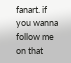fanart. if you wanna follow me on that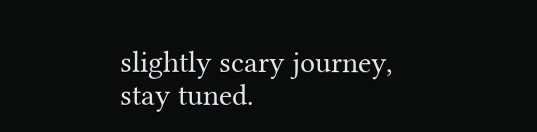slightly scary journey, stay tuned.